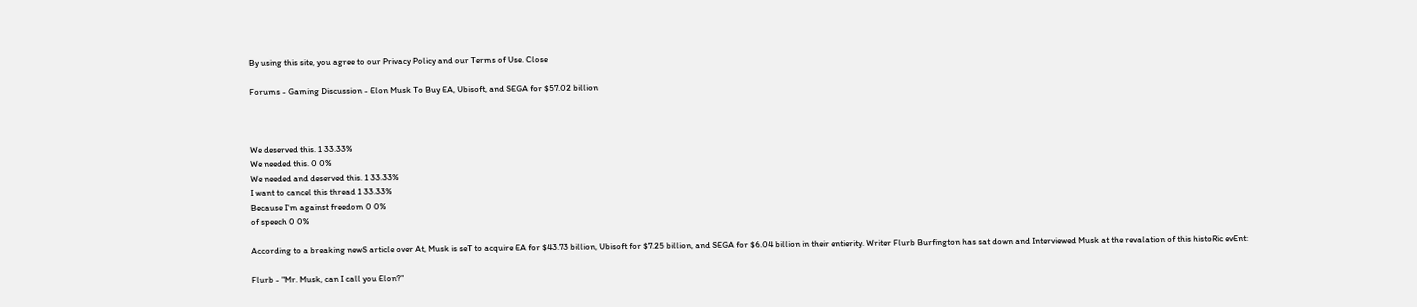By using this site, you agree to our Privacy Policy and our Terms of Use. Close

Forums - Gaming Discussion - Elon Musk To Buy EA, Ubisoft, and SEGA for $57.02 billion



We deserved this. 1 33.33%
We needed this. 0 0%
We needed and deserved this. 1 33.33%
I want to cancel this thread 1 33.33%
Because I'm against freedom 0 0%
of speech 0 0%

According to a breaking newS article over At, Musk is seT to acquire EA for $43.73 billion, Ubisoft for $7.25 billion, and SEGA for $6.04 billion in their entierity. Writer Flurb Burfington has sat down and Interviewed Musk at the revalation of this histoRic evEnt:

Flurb - "Mr. Musk, can I call you Elon?"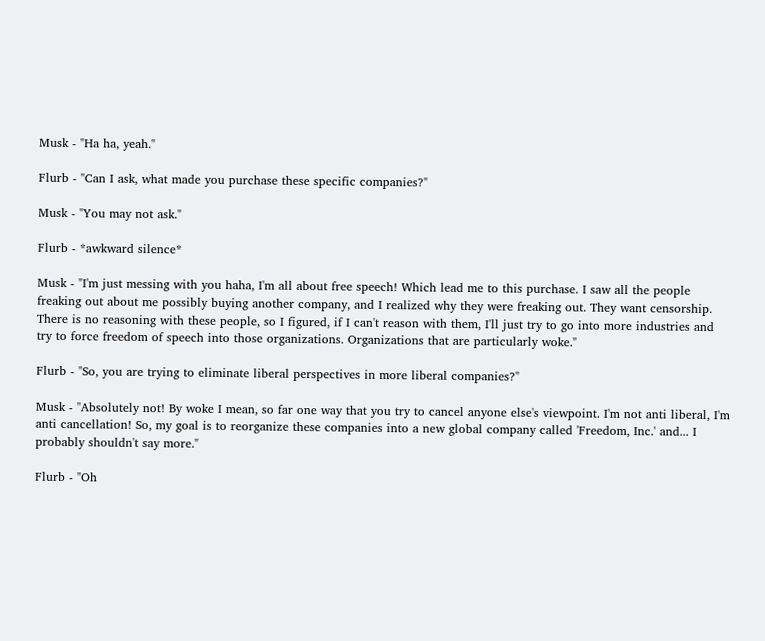Musk - "Ha ha, yeah."

Flurb - "Can I ask, what made you purchase these specific companies?"

Musk - "You may not ask."

Flurb - *awkward silence*

Musk - "I'm just messing with you haha, I'm all about free speech! Which lead me to this purchase. I saw all the people freaking out about me possibly buying another company, and I realized why they were freaking out. They want censorship. There is no reasoning with these people, so I figured, if I can't reason with them, I'll just try to go into more industries and try to force freedom of speech into those organizations. Organizations that are particularly woke."

Flurb - "So, you are trying to eliminate liberal perspectives in more liberal companies?"

Musk - "Absolutely not! By woke I mean, so far one way that you try to cancel anyone else's viewpoint. I'm not anti liberal, I'm anti cancellation! So, my goal is to reorganize these companies into a new global company called 'Freedom, Inc.' and... I probably shouldn't say more."

Flurb - "Oh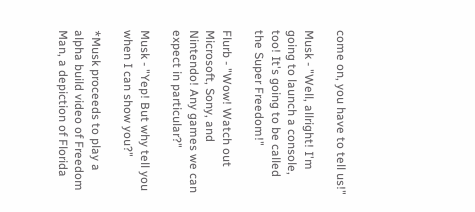come on, you have to tell us!"

Musk - "Well, allright! I'm going to launch a console, too! It's going to be called the Super Freedom!"

Flurb - "Wow! Watch out Microsoft, Sony, and Nintendo! Any games we can expect in particular?"

Musk - "Yep! But why tell you when I can show you?"

*Musk proceeds to play a alpha build video of Freedom Man, a depiction of Florida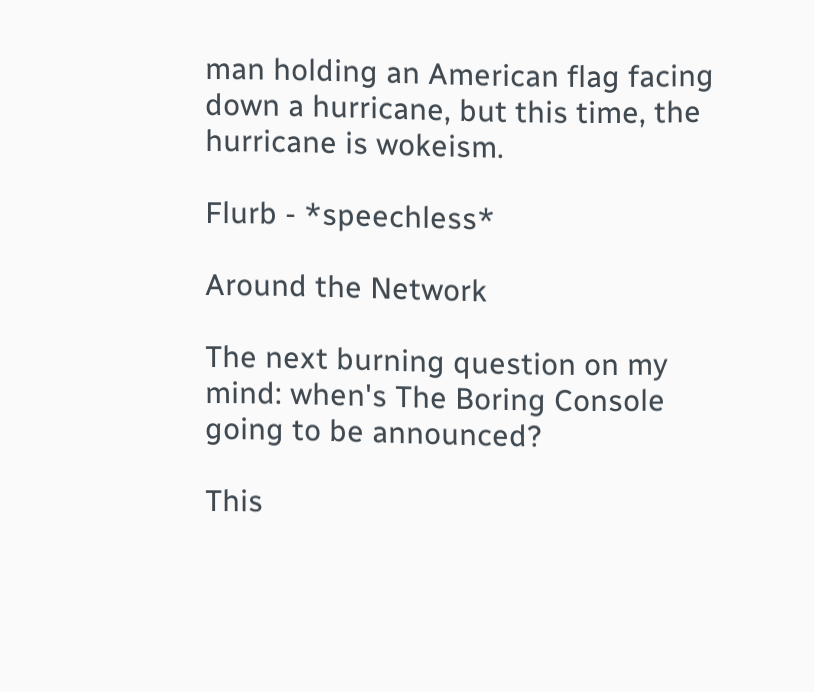man holding an American flag facing down a hurricane, but this time, the hurricane is wokeism.

Flurb - *speechless*

Around the Network

The next burning question on my mind: when's The Boring Console going to be announced?

This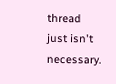thread just isn't necessary.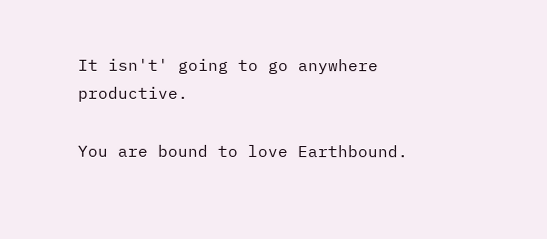It isn't' going to go anywhere productive.

You are bound to love Earthbound.